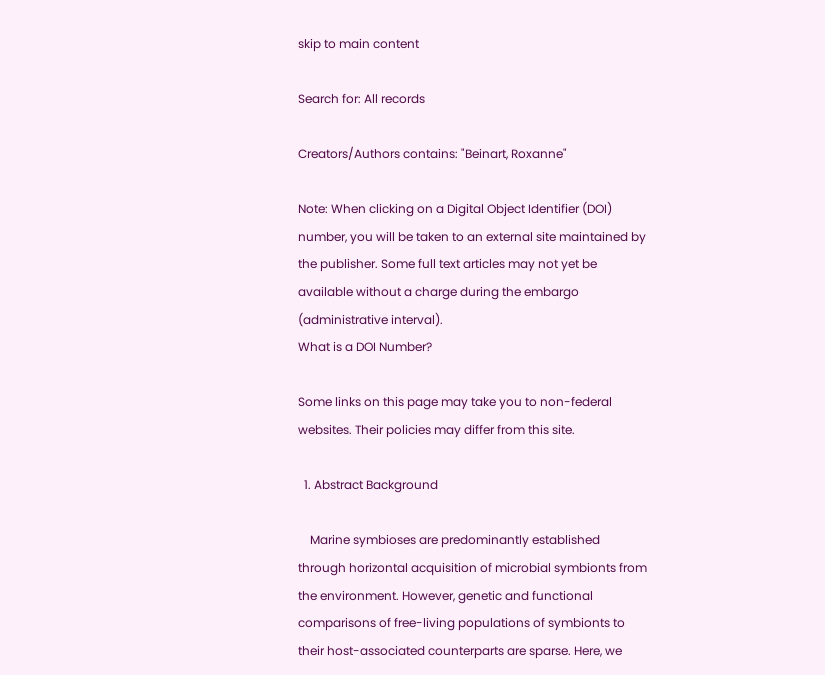skip to main content

Search for: All records

Creators/Authors contains: "Beinart, Roxanne"

Note: When clicking on a Digital Object Identifier (DOI) number, you will be taken to an external site maintained by the publisher. Some full text articles may not yet be available without a charge during the embargo (administrative interval).
What is a DOI Number?

Some links on this page may take you to non-federal websites. Their policies may differ from this site.

  1. Abstract Background

    Marine symbioses are predominantly established through horizontal acquisition of microbial symbionts from the environment. However, genetic and functional comparisons of free-living populations of symbionts to their host-associated counterparts are sparse. Here, we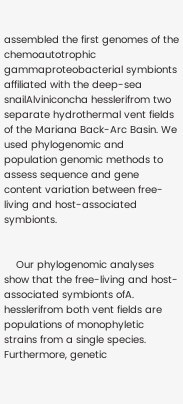assembled the first genomes of the chemoautotrophic gammaproteobacterial symbionts affiliated with the deep-sea snailAlviniconcha hesslerifrom two separate hydrothermal vent fields of the Mariana Back-Arc Basin. We used phylogenomic and population genomic methods to assess sequence and gene content variation between free-living and host-associated symbionts.


    Our phylogenomic analyses show that the free-living and host-associated symbionts ofA. hesslerifrom both vent fields are populations of monophyletic strains from a single species. Furthermore, genetic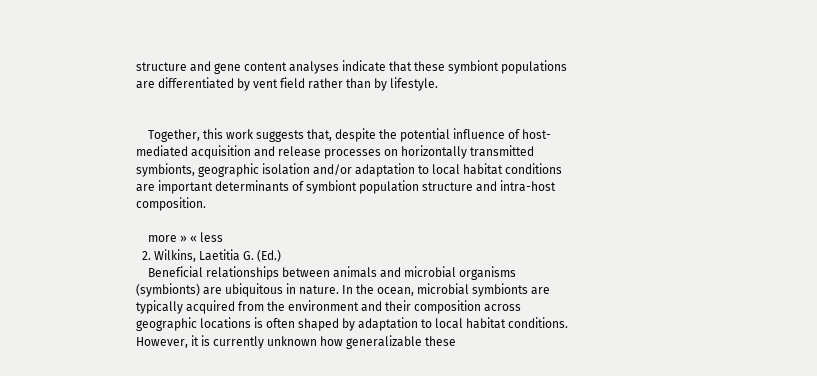structure and gene content analyses indicate that these symbiont populations are differentiated by vent field rather than by lifestyle.


    Together, this work suggests that, despite the potential influence of host-mediated acquisition and release processes on horizontally transmitted symbionts, geographic isolation and/or adaptation to local habitat conditions are important determinants of symbiont population structure and intra-host composition.

    more » « less
  2. Wilkins, Laetitia G. (Ed.)
    Beneficial relationships between animals and microbial organisms (symbionts) are ubiquitous in nature. In the ocean, microbial symbionts are typically acquired from the environment and their composition across geographic locations is often shaped by adaptation to local habitat conditions. However, it is currently unknown how generalizable these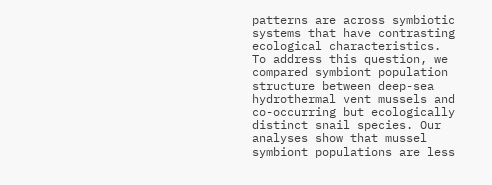patterns are across symbiotic systems that have contrasting ecological characteristics. To address this question, we compared symbiont population structure between deep-sea hydrothermal vent mussels and co-occurring but ecologically distinct snail species. Our analyses show that mussel symbiont populations are less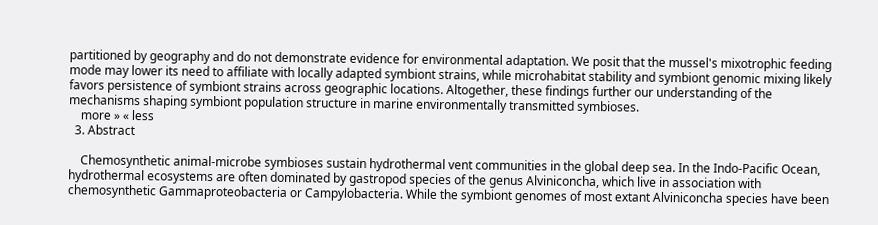partitioned by geography and do not demonstrate evidence for environmental adaptation. We posit that the mussel's mixotrophic feeding mode may lower its need to affiliate with locally adapted symbiont strains, while microhabitat stability and symbiont genomic mixing likely favors persistence of symbiont strains across geographic locations. Altogether, these findings further our understanding of the mechanisms shaping symbiont population structure in marine environmentally transmitted symbioses.
    more » « less
  3. Abstract

    Chemosynthetic animal-microbe symbioses sustain hydrothermal vent communities in the global deep sea. In the Indo-Pacific Ocean, hydrothermal ecosystems are often dominated by gastropod species of the genus Alviniconcha, which live in association with chemosynthetic Gammaproteobacteria or Campylobacteria. While the symbiont genomes of most extant Alviniconcha species have been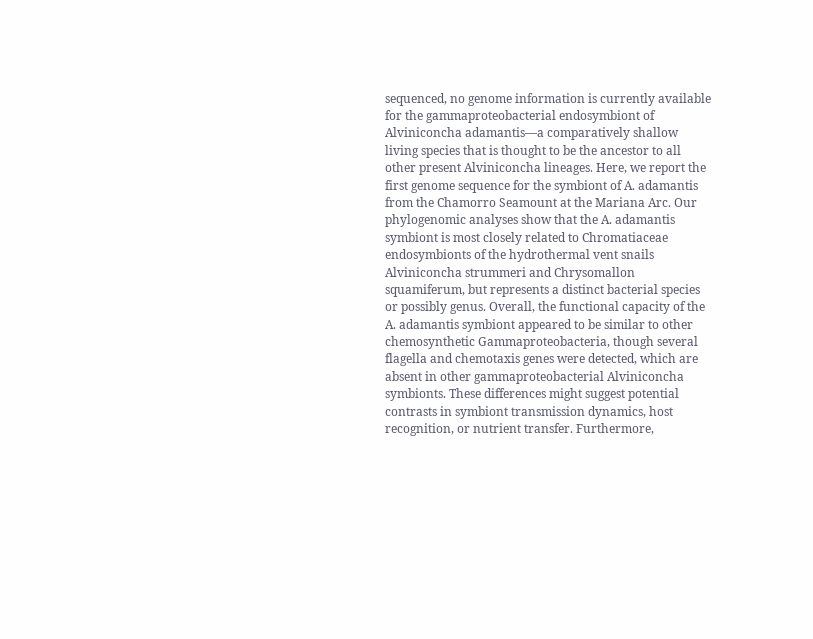sequenced, no genome information is currently available for the gammaproteobacterial endosymbiont of Alviniconcha adamantis—a comparatively shallow living species that is thought to be the ancestor to all other present Alviniconcha lineages. Here, we report the first genome sequence for the symbiont of A. adamantis from the Chamorro Seamount at the Mariana Arc. Our phylogenomic analyses show that the A. adamantis symbiont is most closely related to Chromatiaceae endosymbionts of the hydrothermal vent snails Alviniconcha strummeri and Chrysomallon squamiferum, but represents a distinct bacterial species or possibly genus. Overall, the functional capacity of the A. adamantis symbiont appeared to be similar to other chemosynthetic Gammaproteobacteria, though several flagella and chemotaxis genes were detected, which are absent in other gammaproteobacterial Alviniconcha symbionts. These differences might suggest potential contrasts in symbiont transmission dynamics, host recognition, or nutrient transfer. Furthermore,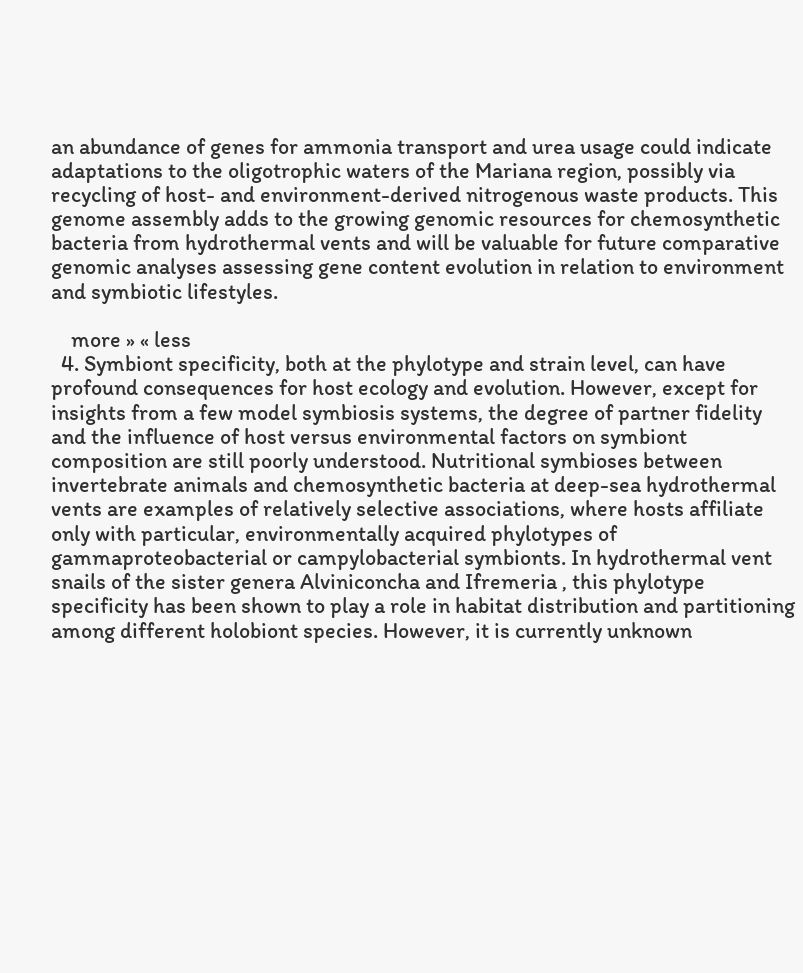an abundance of genes for ammonia transport and urea usage could indicate adaptations to the oligotrophic waters of the Mariana region, possibly via recycling of host- and environment-derived nitrogenous waste products. This genome assembly adds to the growing genomic resources for chemosynthetic bacteria from hydrothermal vents and will be valuable for future comparative genomic analyses assessing gene content evolution in relation to environment and symbiotic lifestyles.

    more » « less
  4. Symbiont specificity, both at the phylotype and strain level, can have profound consequences for host ecology and evolution. However, except for insights from a few model symbiosis systems, the degree of partner fidelity and the influence of host versus environmental factors on symbiont composition are still poorly understood. Nutritional symbioses between invertebrate animals and chemosynthetic bacteria at deep-sea hydrothermal vents are examples of relatively selective associations, where hosts affiliate only with particular, environmentally acquired phylotypes of gammaproteobacterial or campylobacterial symbionts. In hydrothermal vent snails of the sister genera Alviniconcha and Ifremeria , this phylotype specificity has been shown to play a role in habitat distribution and partitioning among different holobiont species. However, it is currently unknown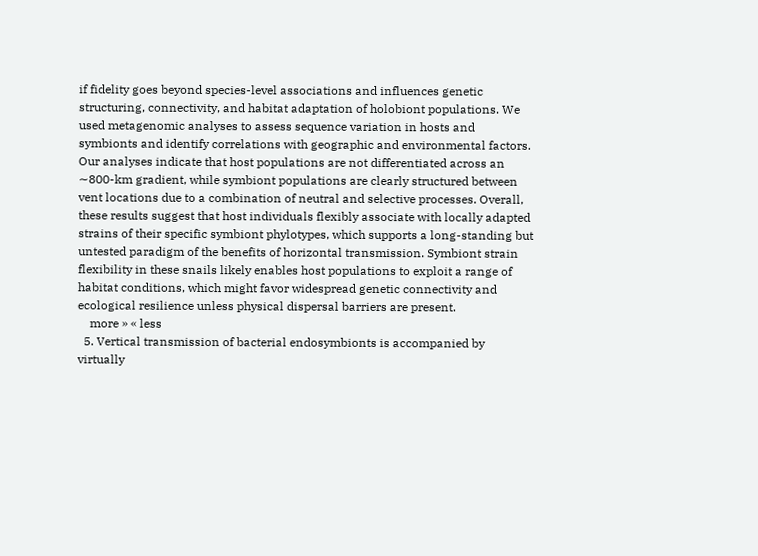if fidelity goes beyond species-level associations and influences genetic structuring, connectivity, and habitat adaptation of holobiont populations. We used metagenomic analyses to assess sequence variation in hosts and symbionts and identify correlations with geographic and environmental factors. Our analyses indicate that host populations are not differentiated across an ∼800-km gradient, while symbiont populations are clearly structured between vent locations due to a combination of neutral and selective processes. Overall, these results suggest that host individuals flexibly associate with locally adapted strains of their specific symbiont phylotypes, which supports a long-standing but untested paradigm of the benefits of horizontal transmission. Symbiont strain flexibility in these snails likely enables host populations to exploit a range of habitat conditions, which might favor widespread genetic connectivity and ecological resilience unless physical dispersal barriers are present.
    more » « less
  5. Vertical transmission of bacterial endosymbionts is accompanied by virtually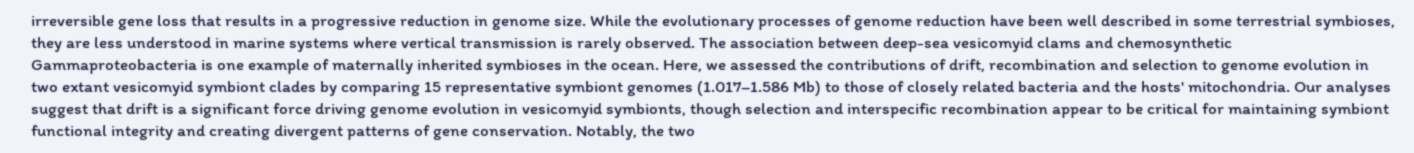irreversible gene loss that results in a progressive reduction in genome size. While the evolutionary processes of genome reduction have been well described in some terrestrial symbioses, they are less understood in marine systems where vertical transmission is rarely observed. The association between deep-sea vesicomyid clams and chemosynthetic Gammaproteobacteria is one example of maternally inherited symbioses in the ocean. Here, we assessed the contributions of drift, recombination and selection to genome evolution in two extant vesicomyid symbiont clades by comparing 15 representative symbiont genomes (1.017–1.586 Mb) to those of closely related bacteria and the hosts' mitochondria. Our analyses suggest that drift is a significant force driving genome evolution in vesicomyid symbionts, though selection and interspecific recombination appear to be critical for maintaining symbiont functional integrity and creating divergent patterns of gene conservation. Notably, the two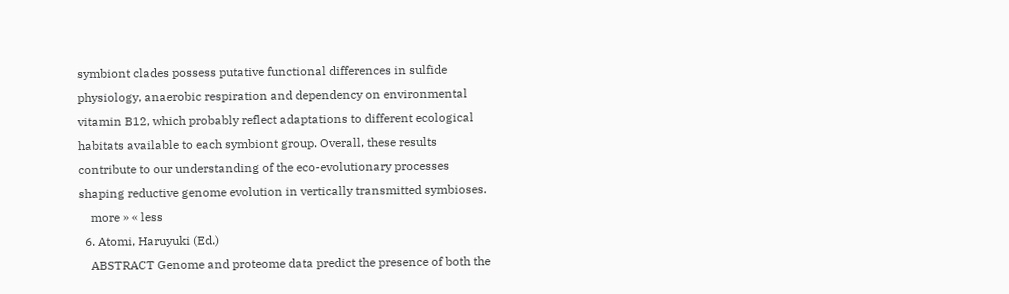symbiont clades possess putative functional differences in sulfide physiology, anaerobic respiration and dependency on environmental vitamin B12, which probably reflect adaptations to different ecological habitats available to each symbiont group. Overall, these results contribute to our understanding of the eco-evolutionary processes shaping reductive genome evolution in vertically transmitted symbioses.
    more » « less
  6. Atomi, Haruyuki (Ed.)
    ABSTRACT Genome and proteome data predict the presence of both the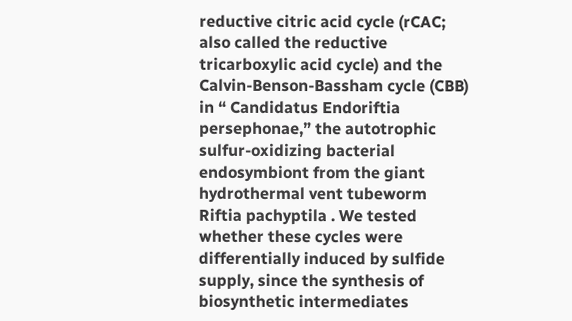reductive citric acid cycle (rCAC; also called the reductive tricarboxylic acid cycle) and the Calvin-Benson-Bassham cycle (CBB) in “ Candidatus Endoriftia persephonae,” the autotrophic sulfur-oxidizing bacterial endosymbiont from the giant hydrothermal vent tubeworm Riftia pachyptila . We tested whether these cycles were differentially induced by sulfide supply, since the synthesis of biosynthetic intermediates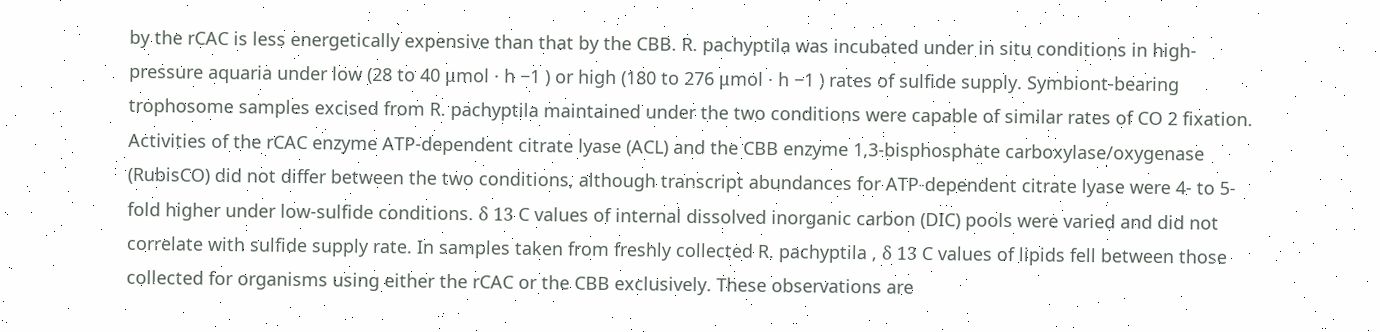by the rCAC is less energetically expensive than that by the CBB. R. pachyptila was incubated under in situ conditions in high-pressure aquaria under low (28 to 40 μmol · h −1 ) or high (180 to 276 μmol · h −1 ) rates of sulfide supply. Symbiont-bearing trophosome samples excised from R. pachyptila maintained under the two conditions were capable of similar rates of CO 2 fixation. Activities of the rCAC enzyme ATP-dependent citrate lyase (ACL) and the CBB enzyme 1,3-bisphosphate carboxylase/oxygenase (RubisCO) did not differ between the two conditions, although transcript abundances for ATP-dependent citrate lyase were 4- to 5-fold higher under low-sulfide conditions. δ 13 C values of internal dissolved inorganic carbon (DIC) pools were varied and did not correlate with sulfide supply rate. In samples taken from freshly collected R. pachyptila , δ 13 C values of lipids fell between those collected for organisms using either the rCAC or the CBB exclusively. These observations are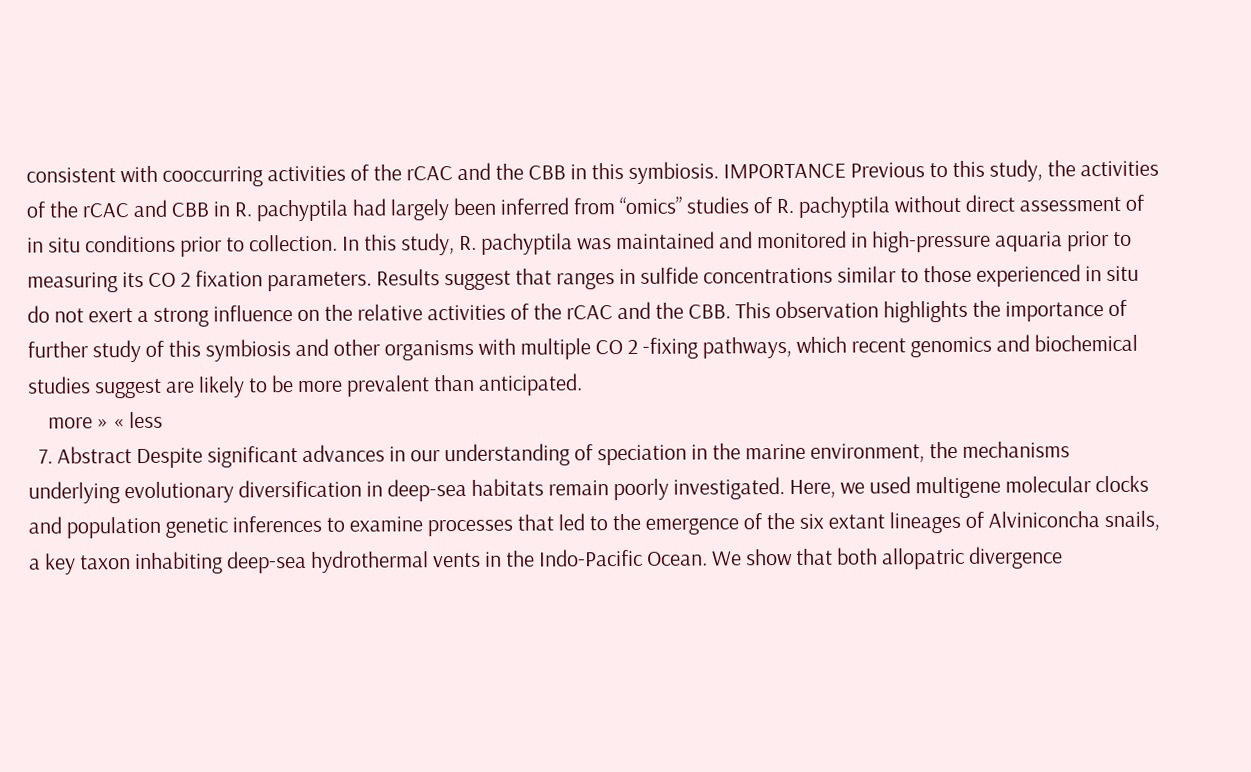consistent with cooccurring activities of the rCAC and the CBB in this symbiosis. IMPORTANCE Previous to this study, the activities of the rCAC and CBB in R. pachyptila had largely been inferred from “omics” studies of R. pachyptila without direct assessment of in situ conditions prior to collection. In this study, R. pachyptila was maintained and monitored in high-pressure aquaria prior to measuring its CO 2 fixation parameters. Results suggest that ranges in sulfide concentrations similar to those experienced in situ do not exert a strong influence on the relative activities of the rCAC and the CBB. This observation highlights the importance of further study of this symbiosis and other organisms with multiple CO 2 -fixing pathways, which recent genomics and biochemical studies suggest are likely to be more prevalent than anticipated.
    more » « less
  7. Abstract Despite significant advances in our understanding of speciation in the marine environment, the mechanisms underlying evolutionary diversification in deep-sea habitats remain poorly investigated. Here, we used multigene molecular clocks and population genetic inferences to examine processes that led to the emergence of the six extant lineages of Alviniconcha snails, a key taxon inhabiting deep-sea hydrothermal vents in the Indo-Pacific Ocean. We show that both allopatric divergence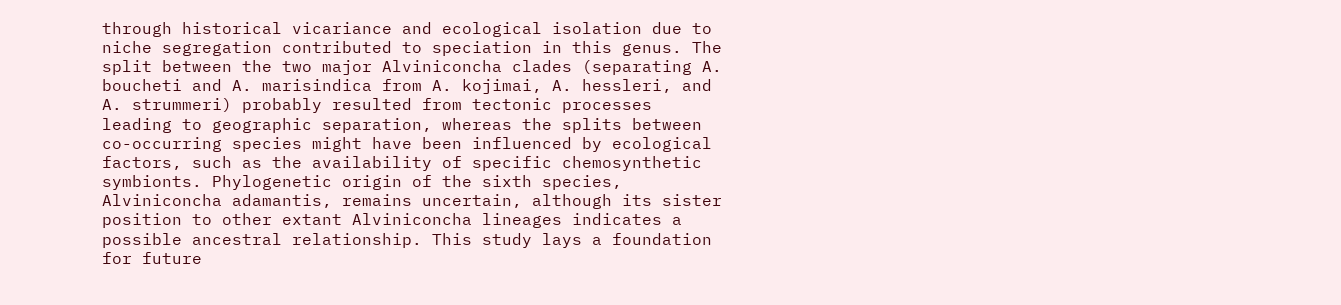through historical vicariance and ecological isolation due to niche segregation contributed to speciation in this genus. The split between the two major Alviniconcha clades (separating A. boucheti and A. marisindica from A. kojimai, A. hessleri, and A. strummeri) probably resulted from tectonic processes leading to geographic separation, whereas the splits between co-occurring species might have been influenced by ecological factors, such as the availability of specific chemosynthetic symbionts. Phylogenetic origin of the sixth species, Alviniconcha adamantis, remains uncertain, although its sister position to other extant Alviniconcha lineages indicates a possible ancestral relationship. This study lays a foundation for future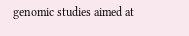genomic studies aimed at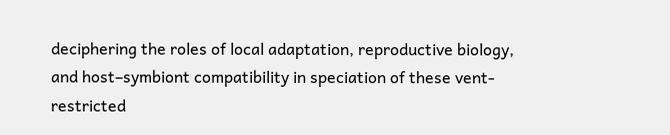deciphering the roles of local adaptation, reproductive biology, and host–symbiont compatibility in speciation of these vent-restricted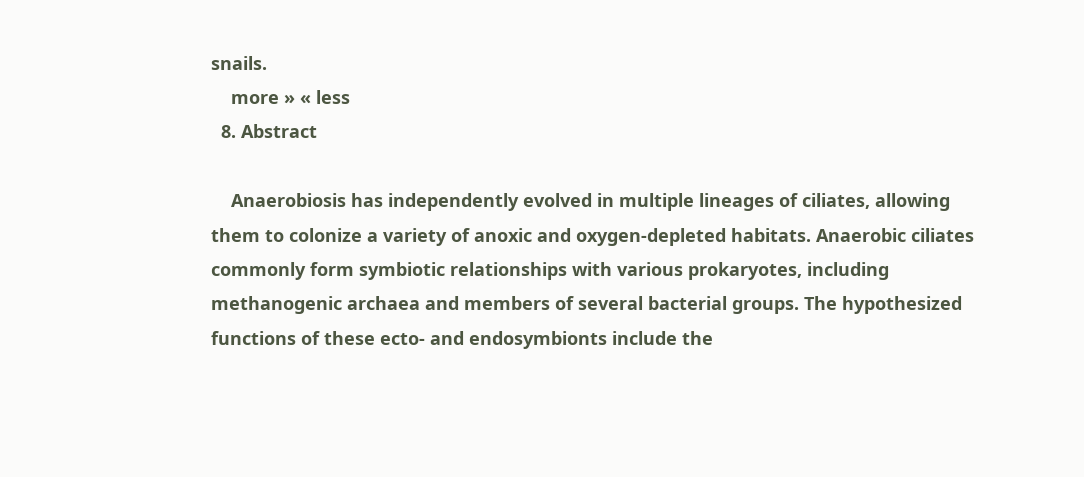snails.
    more » « less
  8. Abstract

    Anaerobiosis has independently evolved in multiple lineages of ciliates, allowing them to colonize a variety of anoxic and oxygen‐depleted habitats. Anaerobic ciliates commonly form symbiotic relationships with various prokaryotes, including methanogenic archaea and members of several bacterial groups. The hypothesized functions of these ecto‐ and endosymbionts include the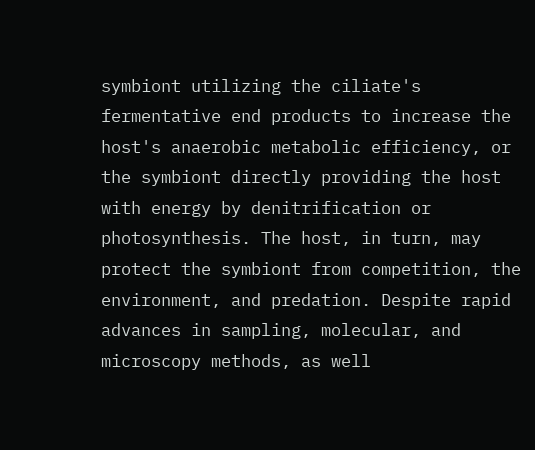symbiont utilizing the ciliate's fermentative end products to increase the host's anaerobic metabolic efficiency, or the symbiont directly providing the host with energy by denitrification or photosynthesis. The host, in turn, may protect the symbiont from competition, the environment, and predation. Despite rapid advances in sampling, molecular, and microscopy methods, as well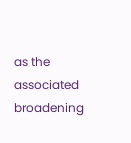as the associated broadening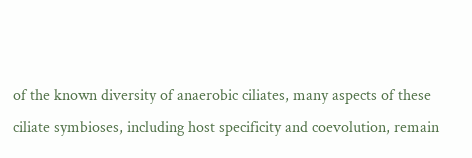of the known diversity of anaerobic ciliates, many aspects of these ciliate symbioses, including host specificity and coevolution, remain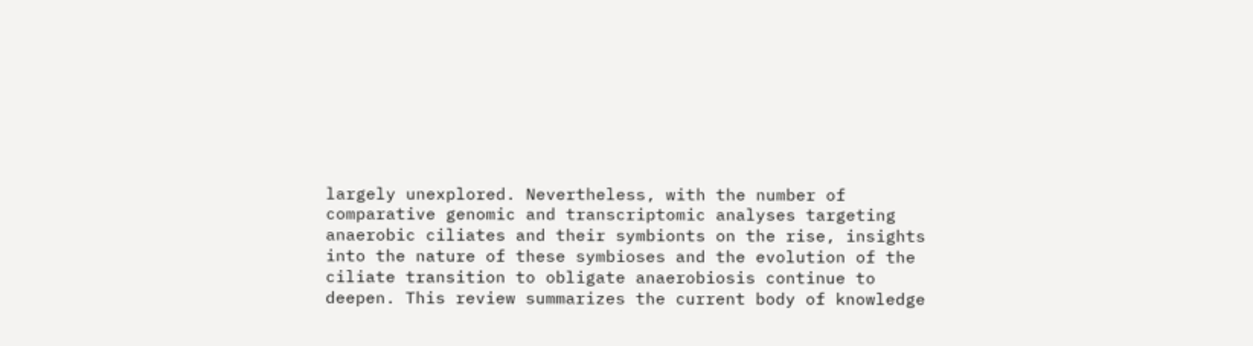largely unexplored. Nevertheless, with the number of comparative genomic and transcriptomic analyses targeting anaerobic ciliates and their symbionts on the rise, insights into the nature of these symbioses and the evolution of the ciliate transition to obligate anaerobiosis continue to deepen. This review summarizes the current body of knowledge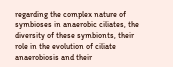regarding the complex nature of symbioses in anaerobic ciliates, the diversity of these symbionts, their role in the evolution of ciliate anaerobiosis and their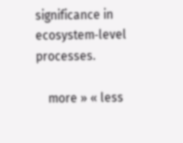significance in ecosystem‐level processes.

    more » « less